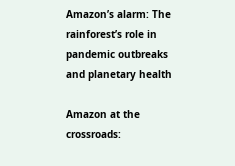Amazon’s alarm: The rainforest’s role in pandemic outbreaks and planetary health

Amazon at the crossroads: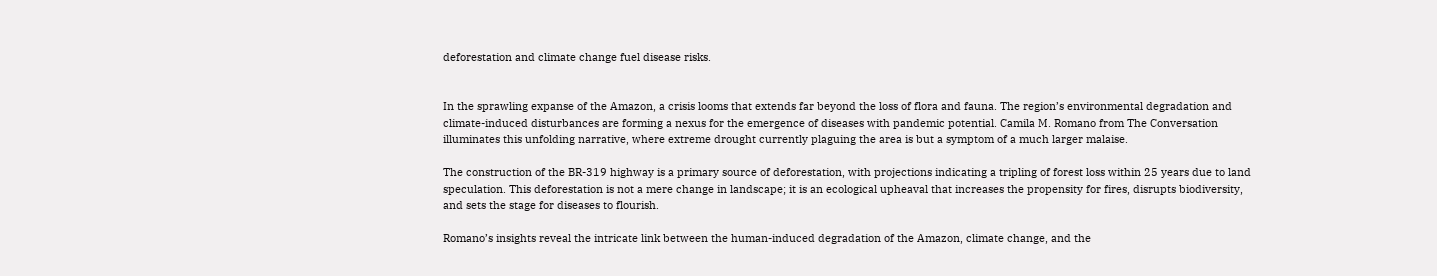deforestation and climate change fuel disease risks.


In the sprawling expanse of the Amazon, a crisis looms that extends far beyond the loss of flora and fauna. The region’s environmental degradation and climate-induced disturbances are forming a nexus for the emergence of diseases with pandemic potential. Camila M. Romano from The Conversation illuminates this unfolding narrative, where extreme drought currently plaguing the area is but a symptom of a much larger malaise.

The construction of the BR-319 highway is a primary source of deforestation, with projections indicating a tripling of forest loss within 25 years due to land speculation. This deforestation is not a mere change in landscape; it is an ecological upheaval that increases the propensity for fires, disrupts biodiversity, and sets the stage for diseases to flourish.

Romano’s insights reveal the intricate link between the human-induced degradation of the Amazon, climate change, and the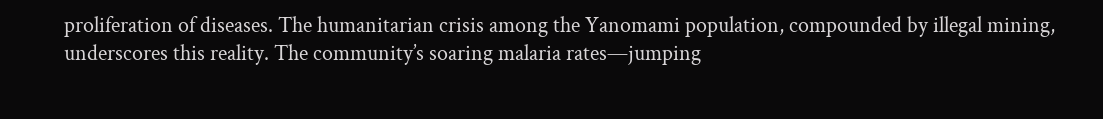proliferation of diseases. The humanitarian crisis among the Yanomami population, compounded by illegal mining, underscores this reality. The community’s soaring malaria rates—jumping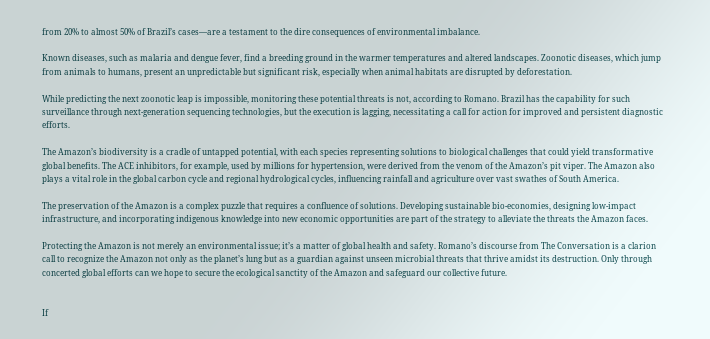from 20% to almost 50% of Brazil’s cases—are a testament to the dire consequences of environmental imbalance.

Known diseases, such as malaria and dengue fever, find a breeding ground in the warmer temperatures and altered landscapes. Zoonotic diseases, which jump from animals to humans, present an unpredictable but significant risk, especially when animal habitats are disrupted by deforestation.

While predicting the next zoonotic leap is impossible, monitoring these potential threats is not, according to Romano. Brazil has the capability for such surveillance through next-generation sequencing technologies, but the execution is lagging, necessitating a call for action for improved and persistent diagnostic efforts.

The Amazon’s biodiversity is a cradle of untapped potential, with each species representing solutions to biological challenges that could yield transformative global benefits. The ACE inhibitors, for example, used by millions for hypertension, were derived from the venom of the Amazon’s pit viper. The Amazon also plays a vital role in the global carbon cycle and regional hydrological cycles, influencing rainfall and agriculture over vast swathes of South America.

The preservation of the Amazon is a complex puzzle that requires a confluence of solutions. Developing sustainable bio-economies, designing low-impact infrastructure, and incorporating indigenous knowledge into new economic opportunities are part of the strategy to alleviate the threats the Amazon faces.

Protecting the Amazon is not merely an environmental issue; it’s a matter of global health and safety. Romano’s discourse from The Conversation is a clarion call to recognize the Amazon not only as the planet’s lung but as a guardian against unseen microbial threats that thrive amidst its destruction. Only through concerted global efforts can we hope to secure the ecological sanctity of the Amazon and safeguard our collective future.


If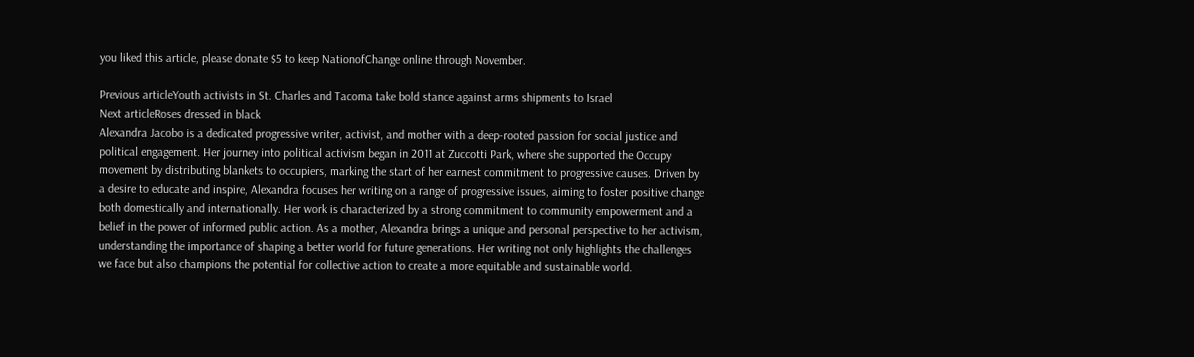you liked this article, please donate $5 to keep NationofChange online through November.

Previous articleYouth activists in St. Charles and Tacoma take bold stance against arms shipments to Israel
Next articleRoses dressed in black
Alexandra Jacobo is a dedicated progressive writer, activist, and mother with a deep-rooted passion for social justice and political engagement. Her journey into political activism began in 2011 at Zuccotti Park, where she supported the Occupy movement by distributing blankets to occupiers, marking the start of her earnest commitment to progressive causes. Driven by a desire to educate and inspire, Alexandra focuses her writing on a range of progressive issues, aiming to foster positive change both domestically and internationally. Her work is characterized by a strong commitment to community empowerment and a belief in the power of informed public action. As a mother, Alexandra brings a unique and personal perspective to her activism, understanding the importance of shaping a better world for future generations. Her writing not only highlights the challenges we face but also champions the potential for collective action to create a more equitable and sustainable world.